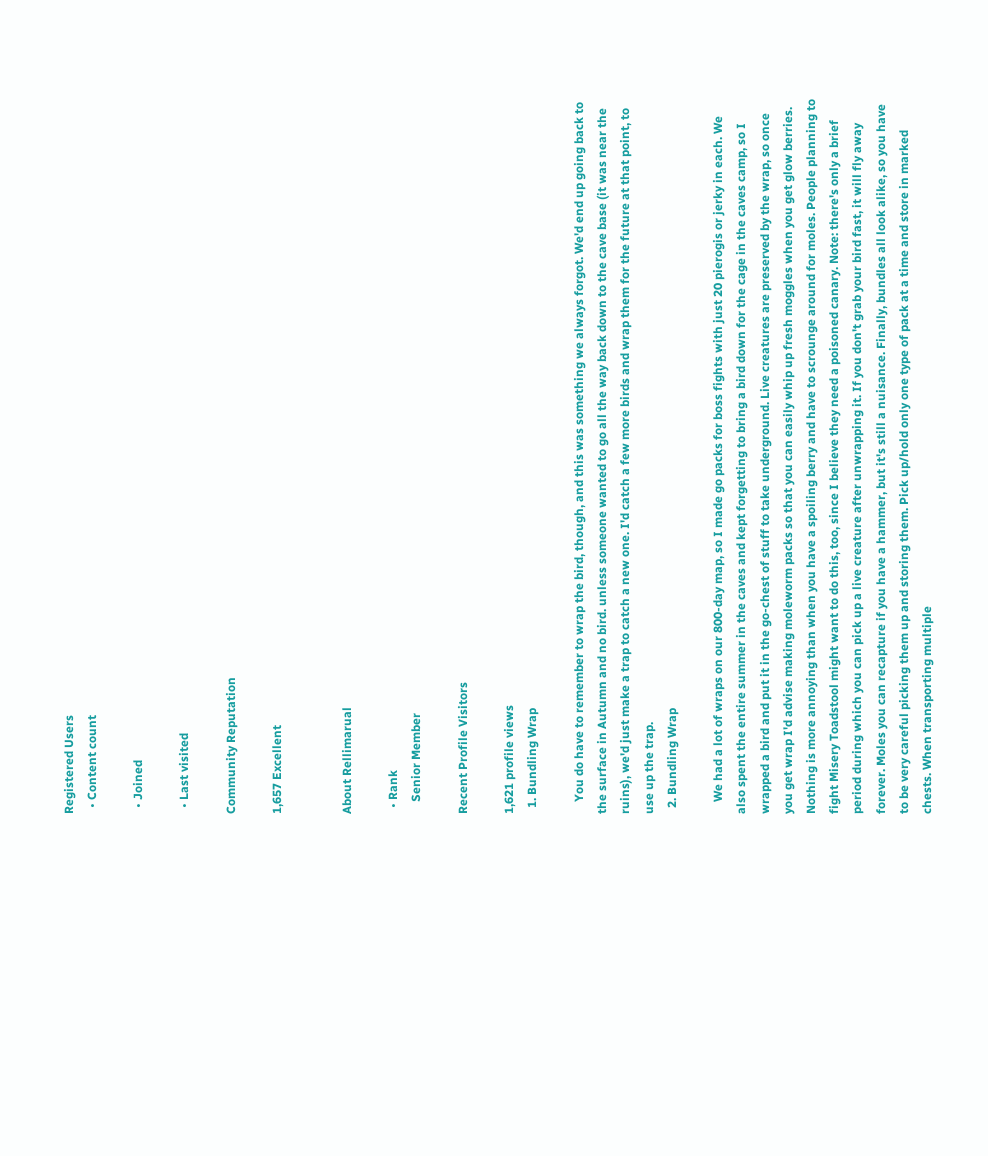Registered Users
  • Content count

  • Joined

  • Last visited

Community Reputation

1,657 Excellent


About Rellimarual

  • Rank
    Senior Member

Recent Profile Visitors

1,621 profile views
  1. Bundling Wrap

    You do have to remember to wrap the bird, though, and this was something we always forgot. We'd end up going back to the surface in Autumn and no bird. unless someone wanted to go all the way back down to the cave base (it was near the ruins), we'd just make a trap to catch a new one. I'd catch a few more birds and wrap them for the future at that point, to use up the trap.
  2. Bundling Wrap

    We had a lot of wraps on our 800-day map, so I made go packs for boss fights with just 20 pierogis or jerky in each. We also spent the entire summer in the caves and kept forgetting to bring a bird down for the cage in the caves camp, so I wrapped a bird and put it in the go-chest of stuff to take underground. Live creatures are preserved by the wrap, so once you get wrap I'd advise making moleworm packs so that you can easily whip up fresh moggles when you get glow berries. Nothing is more annoying than when you have a spoiling berry and have to scrounge around for moles. People planning to fight Misery Toadstool might want to do this, too, since I believe they need a poisoned canary. Note: there's only a brief period during which you can pick up a live creature after unwrapping it. If you don't grab your bird fast, it will fly away forever. Moles you can recapture if you have a hammer, but it's still a nuisance. Finally, bundles all look alike, so you have to be very careful picking them up and storing them. Pick up/hold only one type of pack at a time and store in marked chests. When transporting multiple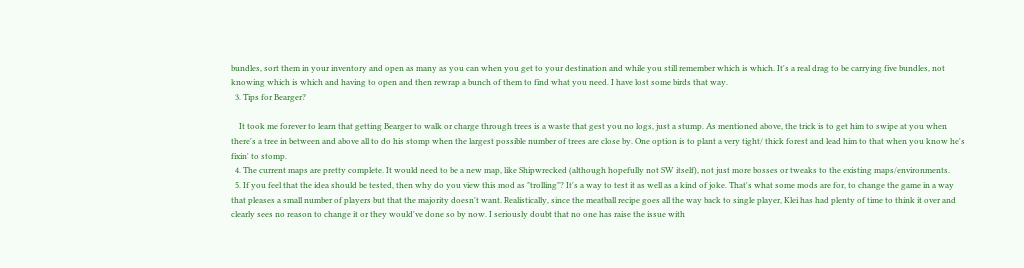bundles, sort them in your inventory and open as many as you can when you get to your destination and while you still remember which is which. It's a real drag to be carrying five bundles, not knowing which is which and having to open and then rewrap a bunch of them to find what you need. I have lost some birds that way.
  3. Tips for Bearger?

    It took me forever to learn that getting Bearger to walk or charge through trees is a waste that gest you no logs, just a stump. As mentioned above, the trick is to get him to swipe at you when there's a tree in between and above all to do his stomp when the largest possible number of trees are close by. One option is to plant a very tight/ thick forest and lead him to that when you know he's fixin' to stomp.
  4. The current maps are pretty complete. It would need to be a new map, like Shipwrecked (although hopefully not SW itself), not just more bosses or tweaks to the existing maps/environments.
  5. If you feel that the idea should be tested, then why do you view this mod as "trolling"? It's a way to test it as well as a kind of joke. That's what some mods are for, to change the game in a way that pleases a small number of players but that the majority doesn't want. Realistically, since the meatball recipe goes all the way back to single player, Klei has had plenty of time to think it over and clearly sees no reason to change it or they would've done so by now. I seriously doubt that no one has raise the issue with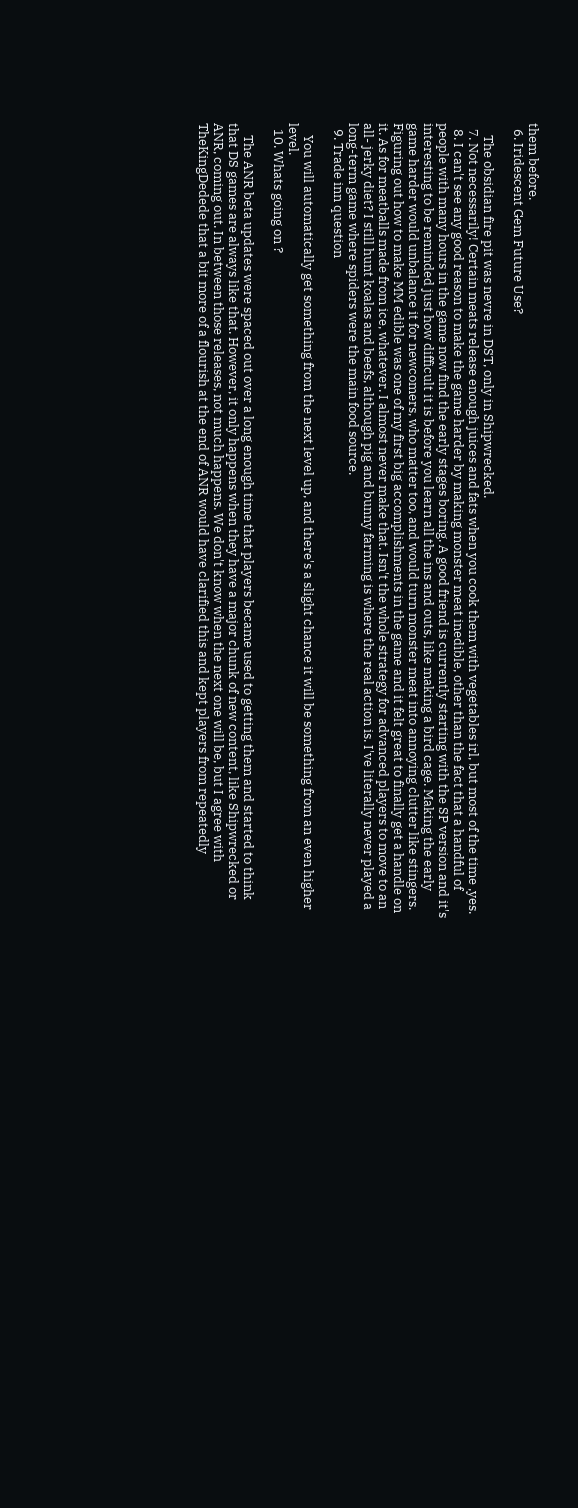them before.
  6. Iridescent Gem Future Use?

    The obsidian fire pit was nevre in DST, only in Shipwrecked.
  7. Not necessarily! Certain meats release enough juices and fats when you cook them with vegetables irl, but most of the time ,yes.
  8. I can't see any good reason to make the game harder by making monster meat inedible, other than the fact that a handful of people with many hours in the game now find the early stages boring. A good friend is currently starting with the SP version and it's interesting to be reminded just how difficult it is before you learn all the ins and outs, like making a bird cage. Making the early game harder would unbalance it for newcomers, who matter too, and would turn monster meat into annoying clutter like stingers. Figuring out how to make MM edible was one of my first big accomplishments in the game and it felt great to finally get a handle on it. As for meatballs made from ice, whatever. I almost never make that. Isn't the whole strategy for advanced players to move to an all- jerky diet? I still hunt koalas and beefs, although pig and bunny farming is where the real action is. I've literally never played a long-term game where spiders were the main food source.
  9. Trade inn question

    You will automatically get something from the next level up, and there's a slight chance it will be something from an even higher level.
  10. Whats going on ?

    The ANR beta updates were spaced out over a long enough time that players became used to getting them and started to think that DS games are always like that. However, it only happens when they have a major chunk of new content, like Shipwrecked or ANR, coming out. In between those releases, not much happens. We don't know when the next one will be, but I agree with TheKingDedede that a bit more of a flourish at the end of ANR would have clarified this and kept players from repeatedly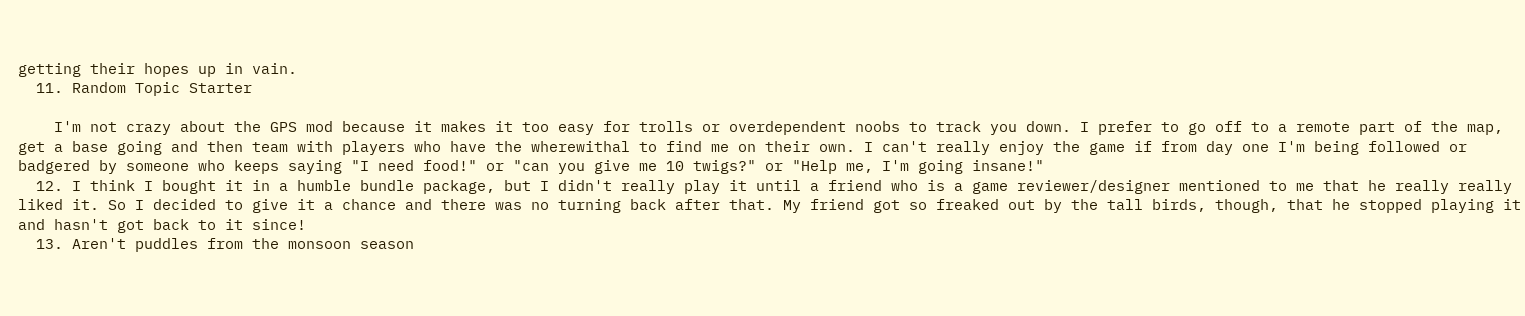getting their hopes up in vain.
  11. Random Topic Starter

    I'm not crazy about the GPS mod because it makes it too easy for trolls or overdependent noobs to track you down. I prefer to go off to a remote part of the map, get a base going and then team with players who have the wherewithal to find me on their own. I can't really enjoy the game if from day one I'm being followed or badgered by someone who keeps saying "I need food!" or "can you give me 10 twigs?" or "Help me, I'm going insane!"
  12. I think I bought it in a humble bundle package, but I didn't really play it until a friend who is a game reviewer/designer mentioned to me that he really really liked it. So I decided to give it a chance and there was no turning back after that. My friend got so freaked out by the tall birds, though, that he stopped playing it and hasn't got back to it since!
  13. Aren't puddles from the monsoon season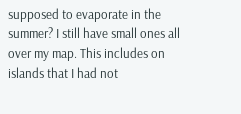supposed to evaporate in the summer? I still have small ones all over my map. This includes on islands that I had not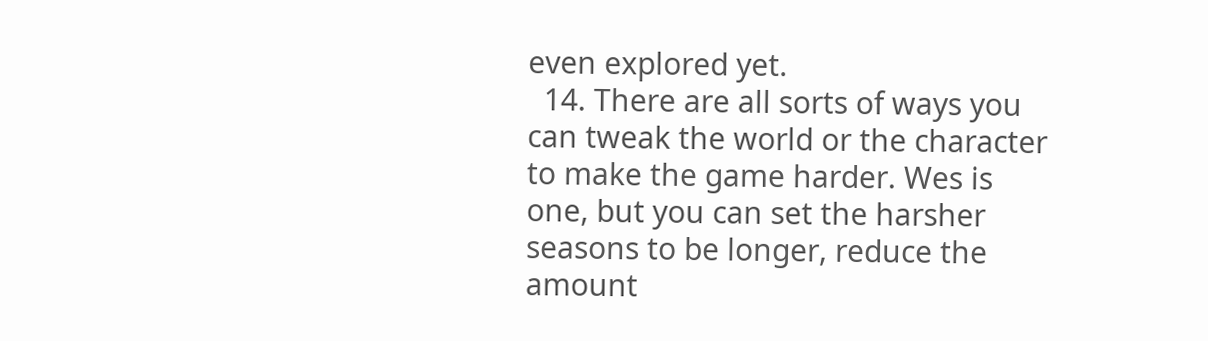even explored yet.
  14. There are all sorts of ways you can tweak the world or the character to make the game harder. Wes is one, but you can set the harsher seasons to be longer, reduce the amount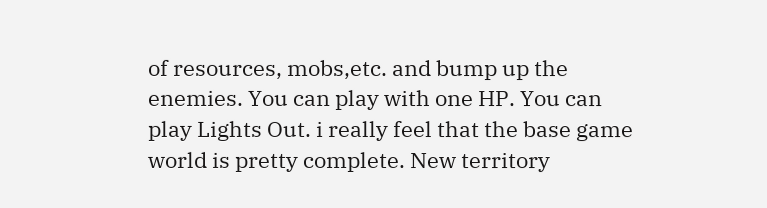of resources, mobs,etc. and bump up the enemies. You can play with one HP. You can play Lights Out. i really feel that the base game world is pretty complete. New territory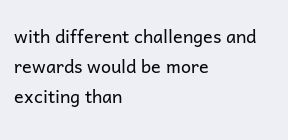with different challenges and rewards would be more exciting than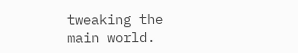tweaking the main world.